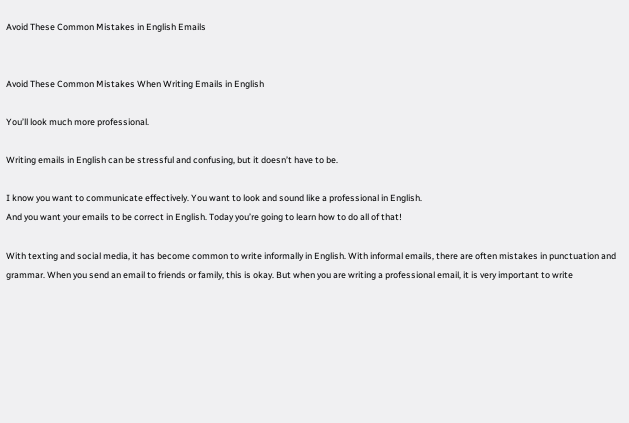Avoid These Common Mistakes in English Emails


Avoid These Common Mistakes When Writing Emails in English

You’ll look much more professional.

Writing emails in English can be stressful and confusing, but it doesn’t have to be.

I know you want to communicate effectively. You want to look and sound like a professional in English.
And you want your emails to be correct in English. Today you’re going to learn how to do all of that!

With texting and social media, it has become common to write informally in English. With informal emails, there are often mistakes in punctuation and grammar. When you send an email to friends or family, this is okay. But when you are writing a professional email, it is very important to write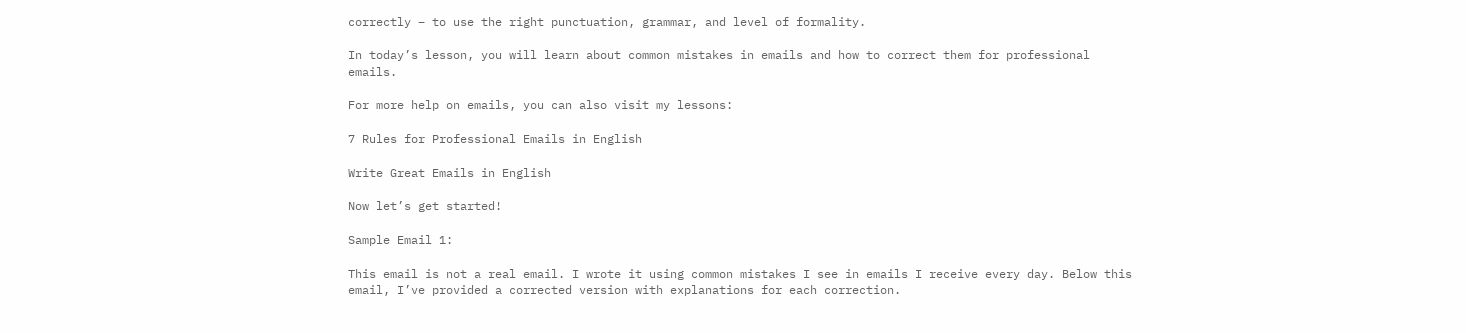correctly – to use the right punctuation, grammar, and level of formality.

In today’s lesson, you will learn about common mistakes in emails and how to correct them for professional emails.

For more help on emails, you can also visit my lessons:

7 Rules for Professional Emails in English

Write Great Emails in English

Now let’s get started!

Sample Email 1:

This email is not a real email. I wrote it using common mistakes I see in emails I receive every day. Below this email, I’ve provided a corrected version with explanations for each correction.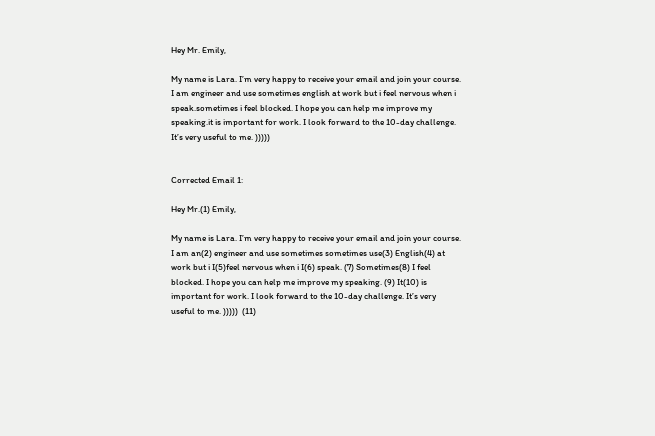Hey Mr. Emily,

My name is Lara. I’m very happy to receive your email and join your course. I am engineer and use sometimes english at work but i feel nervous when i speak.sometimes i feel blocked. I hope you can help me improve my speaking.it is important for work. I look forward to the 10-day challenge. It’s very useful to me. )))))


Corrected Email 1:

Hey Mr.(1) Emily,

My name is Lara. I’m very happy to receive your email and join your course. I am an(2) engineer and use sometimes sometimes use(3) English(4) at work but i I(5)feel nervous when i I(6) speak. (7) Sometimes(8) I feel blocked. I hope you can help me improve my speaking. (9) It(10) is important for work. I look forward to the 10-day challenge. It’s very useful to me. )))))  (11)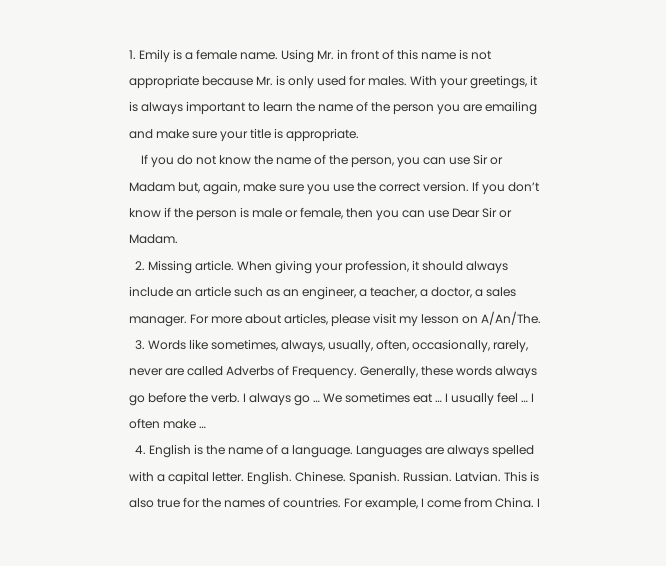1. Emily is a female name. Using Mr. in front of this name is not appropriate because Mr. is only used for males. With your greetings, it is always important to learn the name of the person you are emailing and make sure your title is appropriate.
    If you do not know the name of the person, you can use Sir or Madam but, again, make sure you use the correct version. If you don’t know if the person is male or female, then you can use Dear Sir or Madam.
  2. Missing article. When giving your profession, it should always include an article such as an engineer, a teacher, a doctor, a sales manager. For more about articles, please visit my lesson on A/An/The.
  3. Words like sometimes, always, usually, often, occasionally, rarely, never are called Adverbs of Frequency. Generally, these words always go before the verb. I always go … We sometimes eat … I usually feel … I often make …
  4. English is the name of a language. Languages are always spelled with a capital letter. English. Chinese. Spanish. Russian. Latvian. This is also true for the names of countries. For example, I come from China. I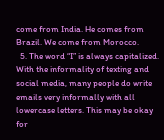come from India. He comes from Brazil. We come from Morocco.
  5. The word “I” is always capitalized. With the informality of texting and social media, many people do write emails very informally with all lowercase letters. This may be okay for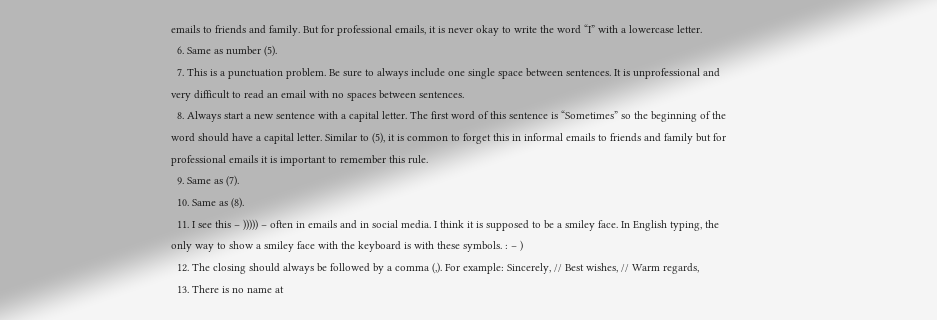emails to friends and family. But for professional emails, it is never okay to write the word “I” with a lowercase letter.
  6. Same as number (5).
  7. This is a punctuation problem. Be sure to always include one single space between sentences. It is unprofessional and very difficult to read an email with no spaces between sentences.
  8. Always start a new sentence with a capital letter. The first word of this sentence is “Sometimes” so the beginning of the word should have a capital letter. Similar to (5), it is common to forget this in informal emails to friends and family but for professional emails it is important to remember this rule.
  9. Same as (7).
  10. Same as (8).
  11. I see this – ))))) – often in emails and in social media. I think it is supposed to be a smiley face. In English typing, the only way to show a smiley face with the keyboard is with these symbols. : – )
  12. The closing should always be followed by a comma (,). For example: Sincerely, // Best wishes, // Warm regards,
  13. There is no name at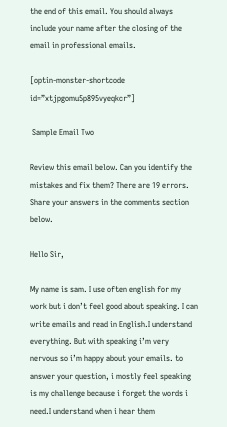the end of this email. You should always include your name after the closing of the email in professional emails.

[optin-monster-shortcode id=”xtjpgomu5p895vyeqkcr”]

 Sample Email Two

Review this email below. Can you identify the mistakes and fix them? There are 19 errors. Share your answers in the comments section below.

Hello Sir,

My name is sam. I use often english for my work but i don’t feel good about speaking. I can write emails and read in English.I understand everything. But with speaking i’m very nervous so i’m happy about your emails. to answer your question, i mostly feel speaking is my challenge because i forget the words i need.I understand when i hear them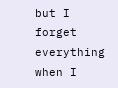but I forget everything when I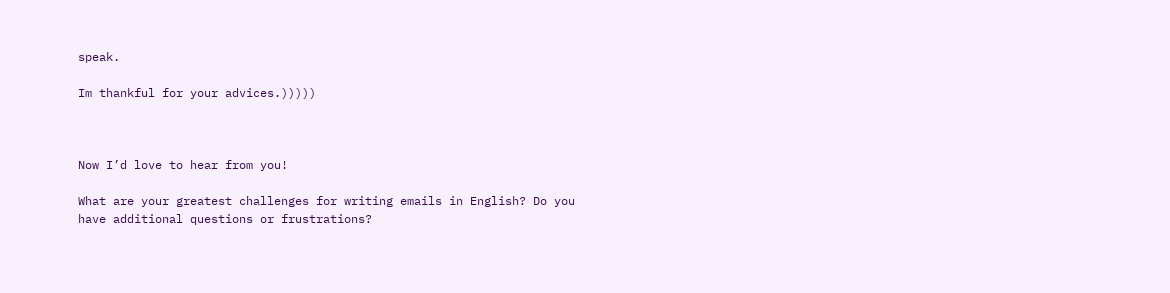speak.

Im thankful for your advices.)))))



Now I’d love to hear from you!

What are your greatest challenges for writing emails in English? Do you have additional questions or frustrations?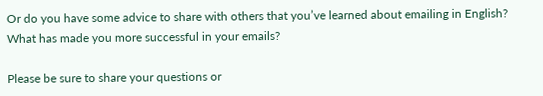Or do you have some advice to share with others that you’ve learned about emailing in English? What has made you more successful in your emails?

Please be sure to share your questions or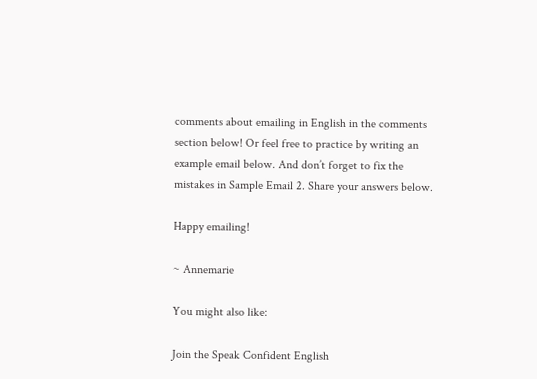comments about emailing in English in the comments section below! Or feel free to practice by writing an example email below. And don’t forget to fix the mistakes in Sample Email 2. Share your answers below.

Happy emailing!

~ Annemarie

You might also like:

Join the Speak Confident English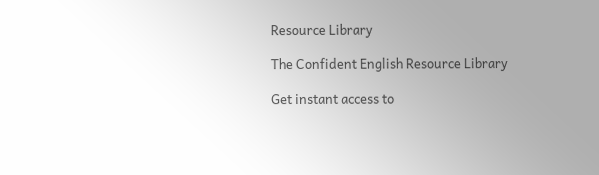Resource Library

The Confident English Resource Library

Get instant access to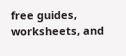free guides, worksheets, and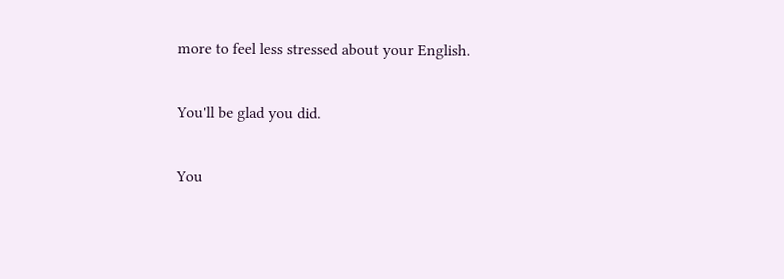more to feel less stressed about your English.

You'll be glad you did.

You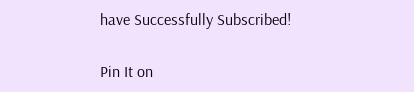have Successfully Subscribed!

Pin It on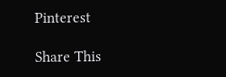Pinterest

Share This